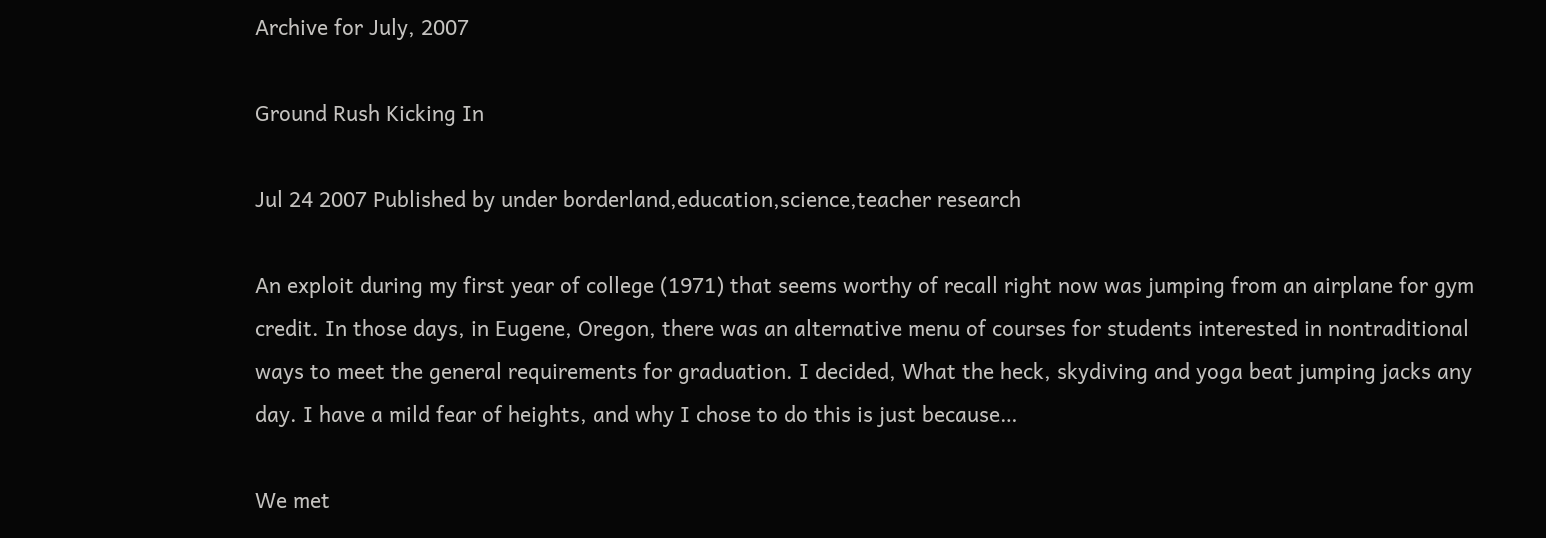Archive for July, 2007

Ground Rush Kicking In

Jul 24 2007 Published by under borderland,education,science,teacher research

An exploit during my first year of college (1971) that seems worthy of recall right now was jumping from an airplane for gym credit. In those days, in Eugene, Oregon, there was an alternative menu of courses for students interested in nontraditional ways to meet the general requirements for graduation. I decided, What the heck, skydiving and yoga beat jumping jacks any day. I have a mild fear of heights, and why I chose to do this is just because…

We met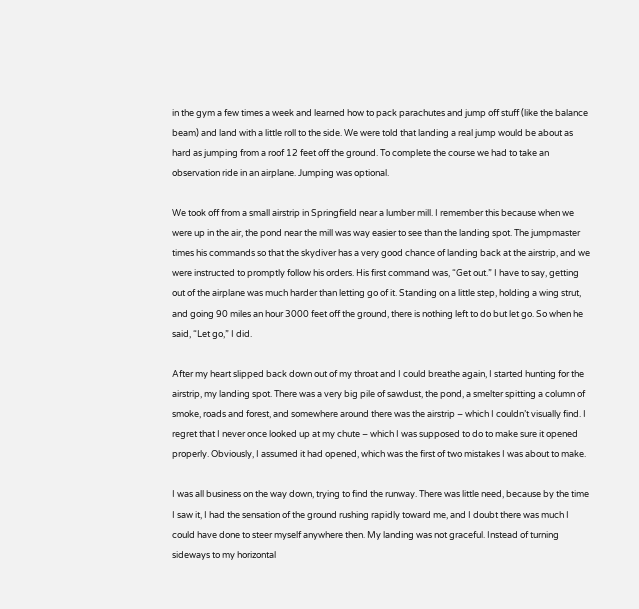in the gym a few times a week and learned how to pack parachutes and jump off stuff (like the balance beam) and land with a little roll to the side. We were told that landing a real jump would be about as hard as jumping from a roof 12 feet off the ground. To complete the course we had to take an observation ride in an airplane. Jumping was optional.

We took off from a small airstrip in Springfield near a lumber mill. I remember this because when we were up in the air, the pond near the mill was way easier to see than the landing spot. The jumpmaster times his commands so that the skydiver has a very good chance of landing back at the airstrip, and we were instructed to promptly follow his orders. His first command was, “Get out.” I have to say, getting out of the airplane was much harder than letting go of it. Standing on a little step, holding a wing strut, and going 90 miles an hour 3000 feet off the ground, there is nothing left to do but let go. So when he said, “Let go,” I did.

After my heart slipped back down out of my throat and I could breathe again, I started hunting for the airstrip, my landing spot. There was a very big pile of sawdust, the pond, a smelter spitting a column of smoke, roads and forest, and somewhere around there was the airstrip – which I couldn’t visually find. I regret that I never once looked up at my chute – which I was supposed to do to make sure it opened properly. Obviously, I assumed it had opened, which was the first of two mistakes I was about to make.

I was all business on the way down, trying to find the runway. There was little need, because by the time I saw it, I had the sensation of the ground rushing rapidly toward me, and I doubt there was much I could have done to steer myself anywhere then. My landing was not graceful. Instead of turning sideways to my horizontal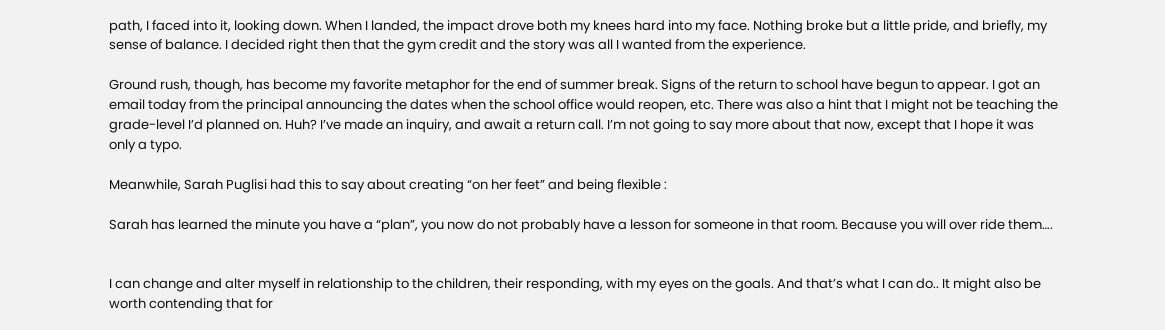path, I faced into it, looking down. When I landed, the impact drove both my knees hard into my face. Nothing broke but a little pride, and briefly, my sense of balance. I decided right then that the gym credit and the story was all I wanted from the experience.

Ground rush, though, has become my favorite metaphor for the end of summer break. Signs of the return to school have begun to appear. I got an email today from the principal announcing the dates when the school office would reopen, etc. There was also a hint that I might not be teaching the grade-level I’d planned on. Huh? I’ve made an inquiry, and await a return call. I’m not going to say more about that now, except that I hope it was only a typo.

Meanwhile, Sarah Puglisi had this to say about creating “on her feet” and being flexible :

Sarah has learned the minute you have a “plan”, you now do not probably have a lesson for someone in that room. Because you will over ride them….


I can change and alter myself in relationship to the children, their responding, with my eyes on the goals. And that’s what I can do.. It might also be worth contending that for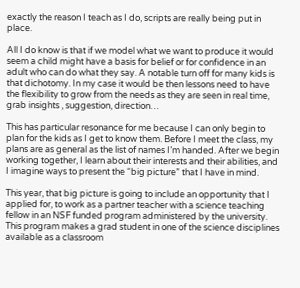exactly the reason I teach as I do, scripts are really being put in place.

All I do know is that if we model what we want to produce it would seem a child might have a basis for belief or for confidence in an adult who can do what they say. A notable turn off for many kids is that dichotomy. In my case it would be then lessons need to have the flexibility to grow from the needs as they are seen in real time, grab insights , suggestion, direction…

This has particular resonance for me because I can only begin to plan for the kids as I get to know them. Before I meet the class, my plans are as general as the list of names I’m handed. After we begin working together, I learn about their interests and their abilities, and I imagine ways to present the “big picture” that I have in mind.

This year, that big picture is going to include an opportunity that I applied for, to work as a partner teacher with a science teaching fellow in an NSF funded program administered by the university. This program makes a grad student in one of the science disciplines available as a classroom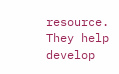resource. They help develop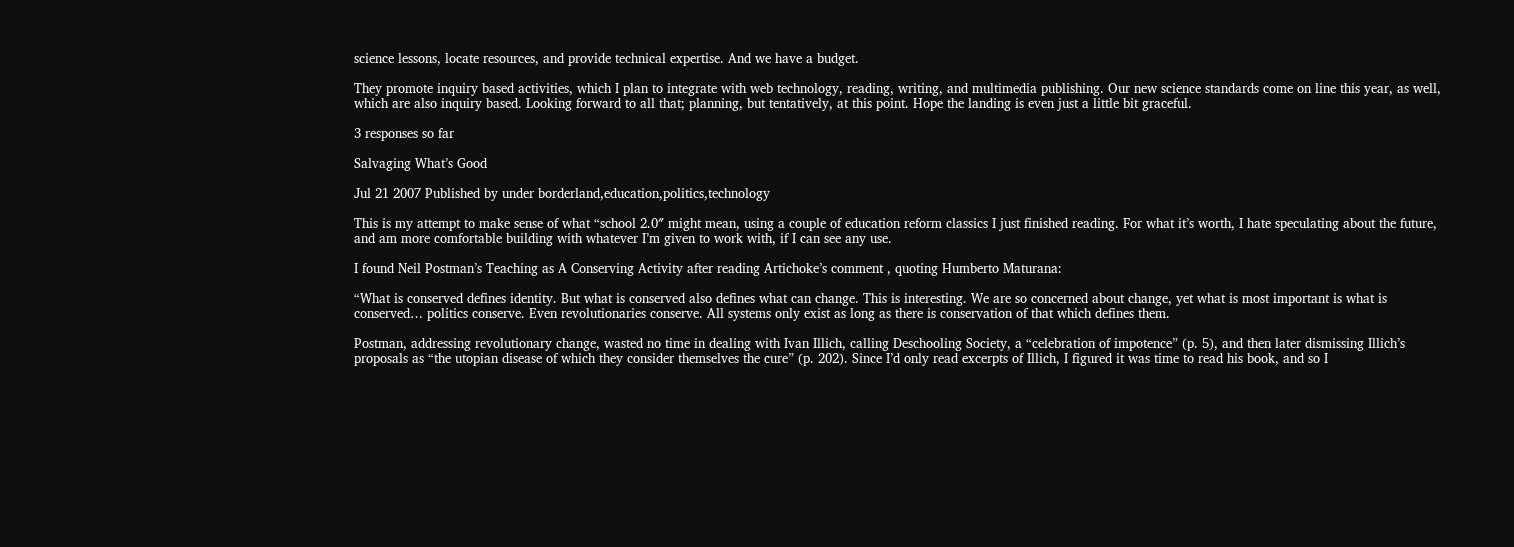science lessons, locate resources, and provide technical expertise. And we have a budget.

They promote inquiry based activities, which I plan to integrate with web technology, reading, writing, and multimedia publishing. Our new science standards come on line this year, as well, which are also inquiry based. Looking forward to all that; planning, but tentatively, at this point. Hope the landing is even just a little bit graceful.

3 responses so far

Salvaging What’s Good

Jul 21 2007 Published by under borderland,education,politics,technology

This is my attempt to make sense of what “school 2.0″ might mean, using a couple of education reform classics I just finished reading. For what it’s worth, I hate speculating about the future, and am more comfortable building with whatever I’m given to work with, if I can see any use.

I found Neil Postman’s Teaching as A Conserving Activity after reading Artichoke’s comment , quoting Humberto Maturana:

“What is conserved defines identity. But what is conserved also defines what can change. This is interesting. We are so concerned about change, yet what is most important is what is conserved… politics conserve. Even revolutionaries conserve. All systems only exist as long as there is conservation of that which defines them.

Postman, addressing revolutionary change, wasted no time in dealing with Ivan Illich, calling Deschooling Society, a “celebration of impotence” (p. 5), and then later dismissing Illich’s proposals as “the utopian disease of which they consider themselves the cure” (p. 202). Since I’d only read excerpts of Illich, I figured it was time to read his book, and so I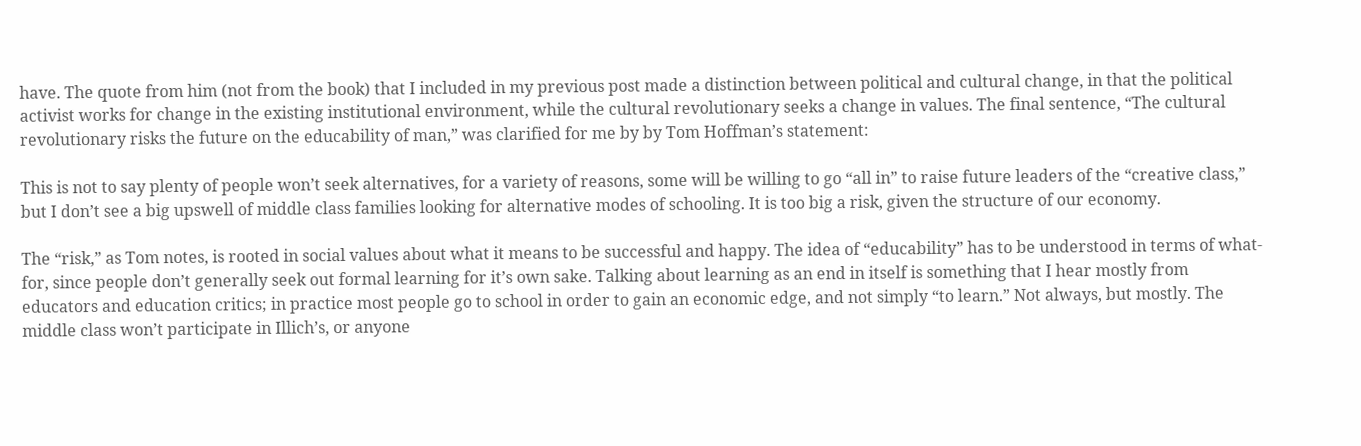have. The quote from him (not from the book) that I included in my previous post made a distinction between political and cultural change, in that the political activist works for change in the existing institutional environment, while the cultural revolutionary seeks a change in values. The final sentence, “The cultural revolutionary risks the future on the educability of man,” was clarified for me by by Tom Hoffman’s statement:

This is not to say plenty of people won’t seek alternatives, for a variety of reasons, some will be willing to go “all in” to raise future leaders of the “creative class,” but I don’t see a big upswell of middle class families looking for alternative modes of schooling. It is too big a risk, given the structure of our economy.

The “risk,” as Tom notes, is rooted in social values about what it means to be successful and happy. The idea of “educability” has to be understood in terms of what-for, since people don’t generally seek out formal learning for it’s own sake. Talking about learning as an end in itself is something that I hear mostly from educators and education critics; in practice most people go to school in order to gain an economic edge, and not simply “to learn.” Not always, but mostly. The middle class won’t participate in Illich’s, or anyone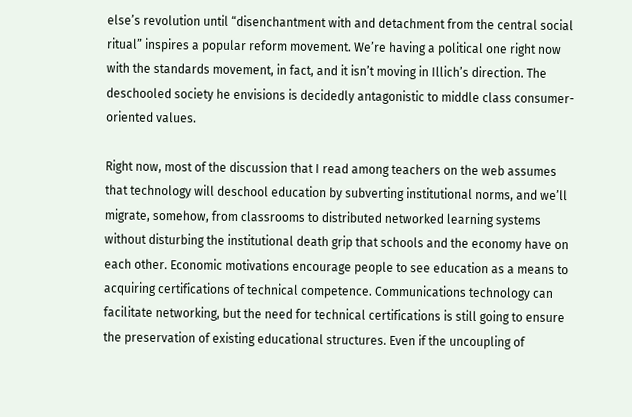else’s revolution until “disenchantment with and detachment from the central social ritual” inspires a popular reform movement. We’re having a political one right now with the standards movement, in fact, and it isn’t moving in Illich’s direction. The deschooled society he envisions is decidedly antagonistic to middle class consumer-oriented values.

Right now, most of the discussion that I read among teachers on the web assumes that technology will deschool education by subverting institutional norms, and we’ll migrate, somehow, from classrooms to distributed networked learning systems without disturbing the institutional death grip that schools and the economy have on each other. Economic motivations encourage people to see education as a means to acquiring certifications of technical competence. Communications technology can facilitate networking, but the need for technical certifications is still going to ensure the preservation of existing educational structures. Even if the uncoupling of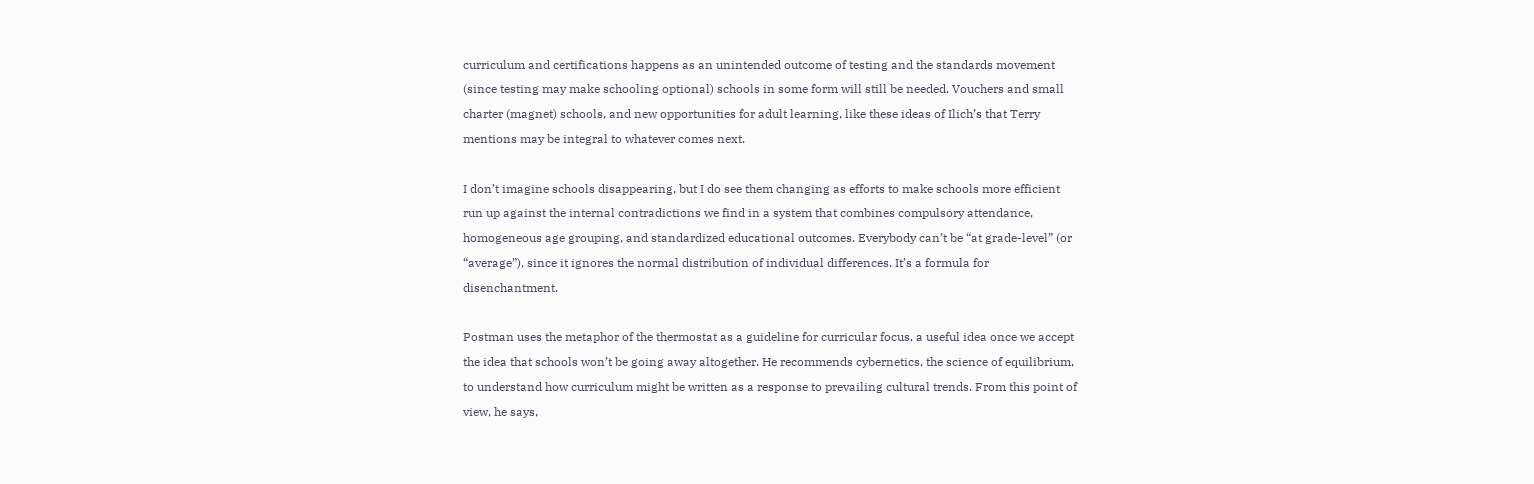curriculum and certifications happens as an unintended outcome of testing and the standards movement (since testing may make schooling optional) schools in some form will still be needed. Vouchers and small charter (magnet) schools, and new opportunities for adult learning, like these ideas of Ilich’s that Terry mentions may be integral to whatever comes next.

I don’t imagine schools disappearing, but I do see them changing as efforts to make schools more efficient run up against the internal contradictions we find in a system that combines compulsory attendance, homogeneous age grouping, and standardized educational outcomes. Everybody can’t be “at grade-level” (or “average”), since it ignores the normal distribution of individual differences. It’s a formula for disenchantment.

Postman uses the metaphor of the thermostat as a guideline for curricular focus, a useful idea once we accept the idea that schools won’t be going away altogether. He recommends cybernetics, the science of equilibrium, to understand how curriculum might be written as a response to prevailing cultural trends. From this point of view, he says,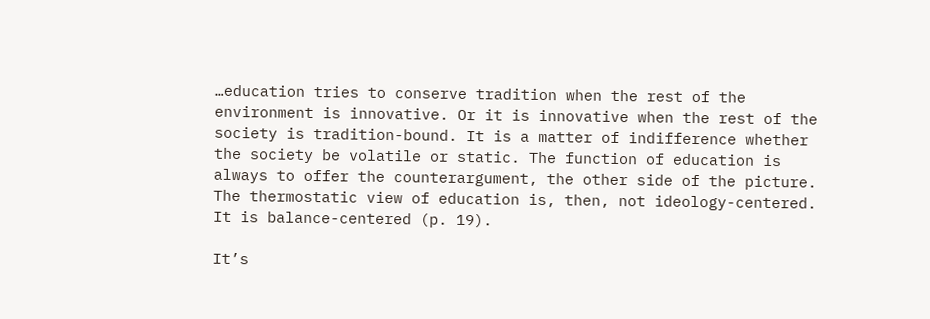…education tries to conserve tradition when the rest of the environment is innovative. Or it is innovative when the rest of the society is tradition-bound. It is a matter of indifference whether the society be volatile or static. The function of education is always to offer the counterargument, the other side of the picture. The thermostatic view of education is, then, not ideology-centered. It is balance-centered (p. 19).

It’s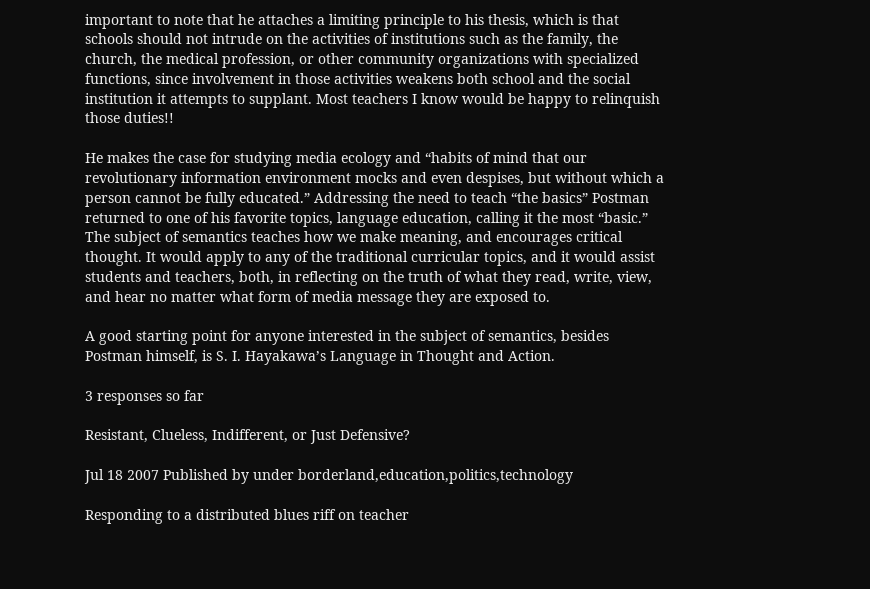important to note that he attaches a limiting principle to his thesis, which is that schools should not intrude on the activities of institutions such as the family, the church, the medical profession, or other community organizations with specialized functions, since involvement in those activities weakens both school and the social institution it attempts to supplant. Most teachers I know would be happy to relinquish those duties!!

He makes the case for studying media ecology and “habits of mind that our revolutionary information environment mocks and even despises, but without which a person cannot be fully educated.” Addressing the need to teach “the basics” Postman returned to one of his favorite topics, language education, calling it the most “basic.” The subject of semantics teaches how we make meaning, and encourages critical thought. It would apply to any of the traditional curricular topics, and it would assist students and teachers, both, in reflecting on the truth of what they read, write, view, and hear no matter what form of media message they are exposed to.

A good starting point for anyone interested in the subject of semantics, besides Postman himself, is S. I. Hayakawa’s Language in Thought and Action.

3 responses so far

Resistant, Clueless, Indifferent, or Just Defensive?

Jul 18 2007 Published by under borderland,education,politics,technology

Responding to a distributed blues riff on teacher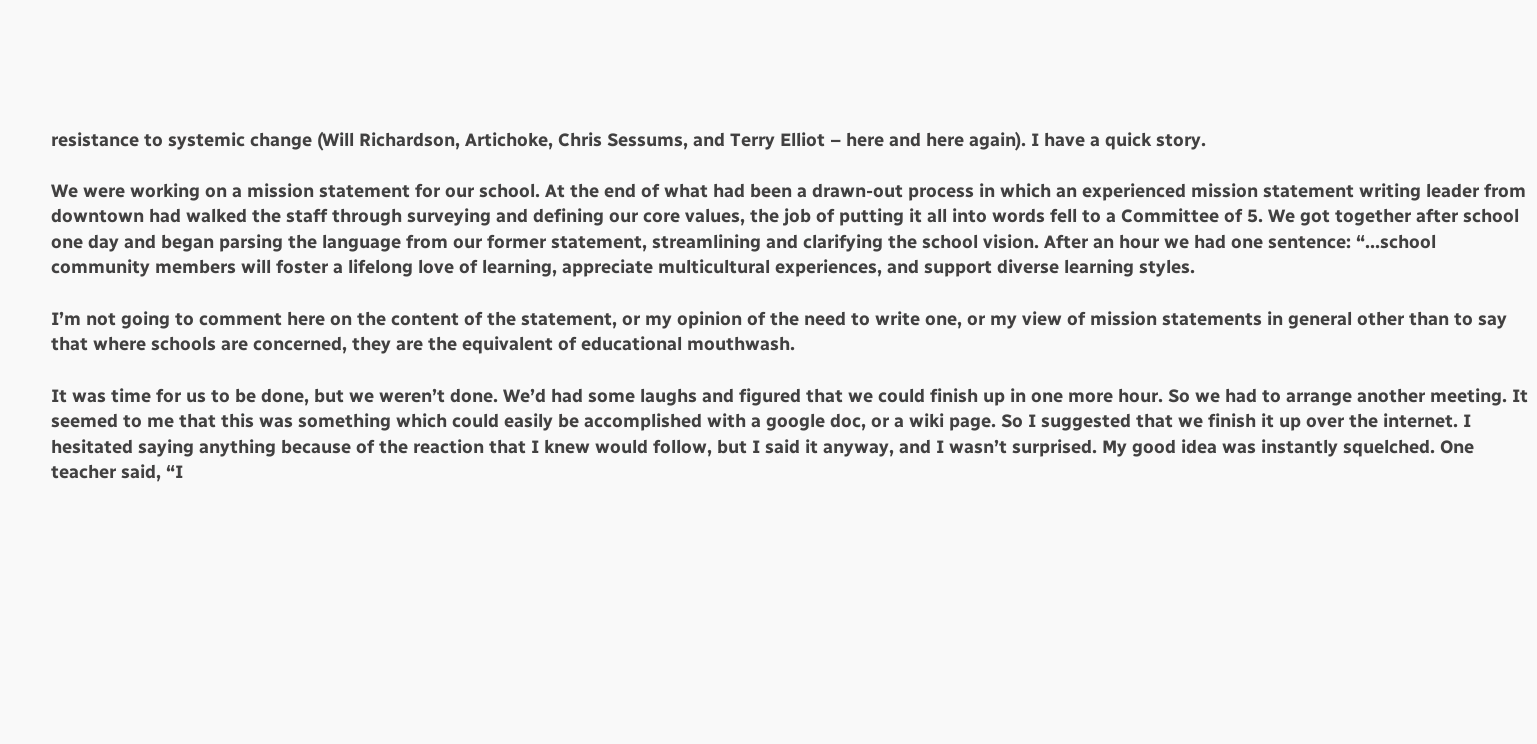resistance to systemic change (Will Richardson, Artichoke, Chris Sessums, and Terry Elliot – here and here again). I have a quick story.

We were working on a mission statement for our school. At the end of what had been a drawn-out process in which an experienced mission statement writing leader from downtown had walked the staff through surveying and defining our core values, the job of putting it all into words fell to a Committee of 5. We got together after school one day and began parsing the language from our former statement, streamlining and clarifying the school vision. After an hour we had one sentence: “…school community members will foster a lifelong love of learning, appreciate multicultural experiences, and support diverse learning styles.

I’m not going to comment here on the content of the statement, or my opinion of the need to write one, or my view of mission statements in general other than to say that where schools are concerned, they are the equivalent of educational mouthwash.

It was time for us to be done, but we weren’t done. We’d had some laughs and figured that we could finish up in one more hour. So we had to arrange another meeting. It seemed to me that this was something which could easily be accomplished with a google doc, or a wiki page. So I suggested that we finish it up over the internet. I hesitated saying anything because of the reaction that I knew would follow, but I said it anyway, and I wasn’t surprised. My good idea was instantly squelched. One teacher said, “I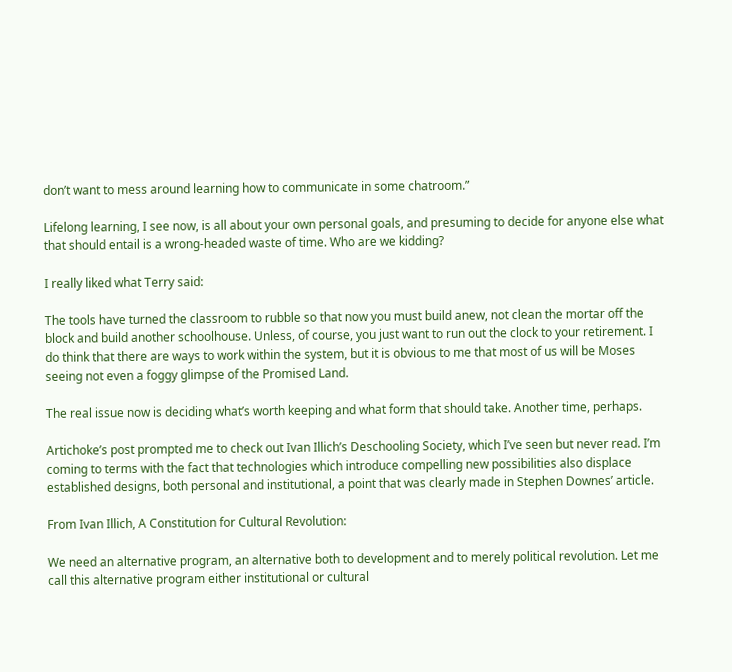don’t want to mess around learning how to communicate in some chatroom.”

Lifelong learning, I see now, is all about your own personal goals, and presuming to decide for anyone else what that should entail is a wrong-headed waste of time. Who are we kidding?

I really liked what Terry said:

The tools have turned the classroom to rubble so that now you must build anew, not clean the mortar off the block and build another schoolhouse. Unless, of course, you just want to run out the clock to your retirement. I do think that there are ways to work within the system, but it is obvious to me that most of us will be Moses seeing not even a foggy glimpse of the Promised Land.

The real issue now is deciding what’s worth keeping and what form that should take. Another time, perhaps.

Artichoke’s post prompted me to check out Ivan Illich’s Deschooling Society, which I’ve seen but never read. I’m coming to terms with the fact that technologies which introduce compelling new possibilities also displace established designs, both personal and institutional, a point that was clearly made in Stephen Downes’ article.

From Ivan Illich, A Constitution for Cultural Revolution:

We need an alternative program, an alternative both to development and to merely political revolution. Let me call this alternative program either institutional or cultural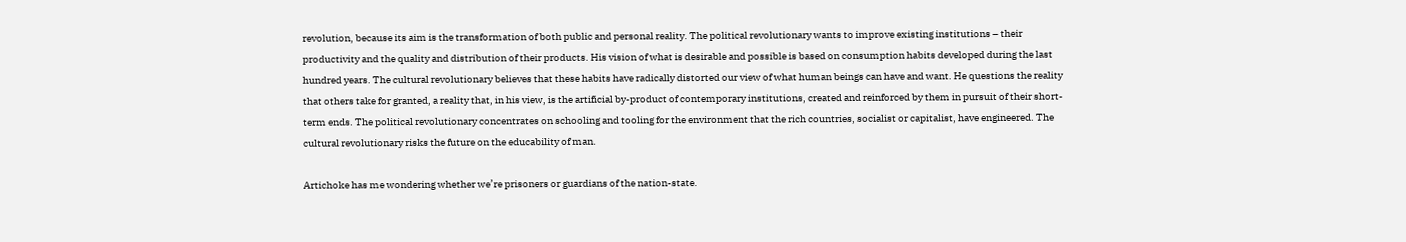revolution, because its aim is the transformation of both public and personal reality. The political revolutionary wants to improve existing institutions – their productivity and the quality and distribution of their products. His vision of what is desirable and possible is based on consumption habits developed during the last hundred years. The cultural revolutionary believes that these habits have radically distorted our view of what human beings can have and want. He questions the reality that others take for granted, a reality that, in his view, is the artificial by-product of contemporary institutions, created and reinforced by them in pursuit of their short-term ends. The political revolutionary concentrates on schooling and tooling for the environment that the rich countries, socialist or capitalist, have engineered. The cultural revolutionary risks the future on the educability of man.

Artichoke has me wondering whether we’re prisoners or guardians of the nation-state.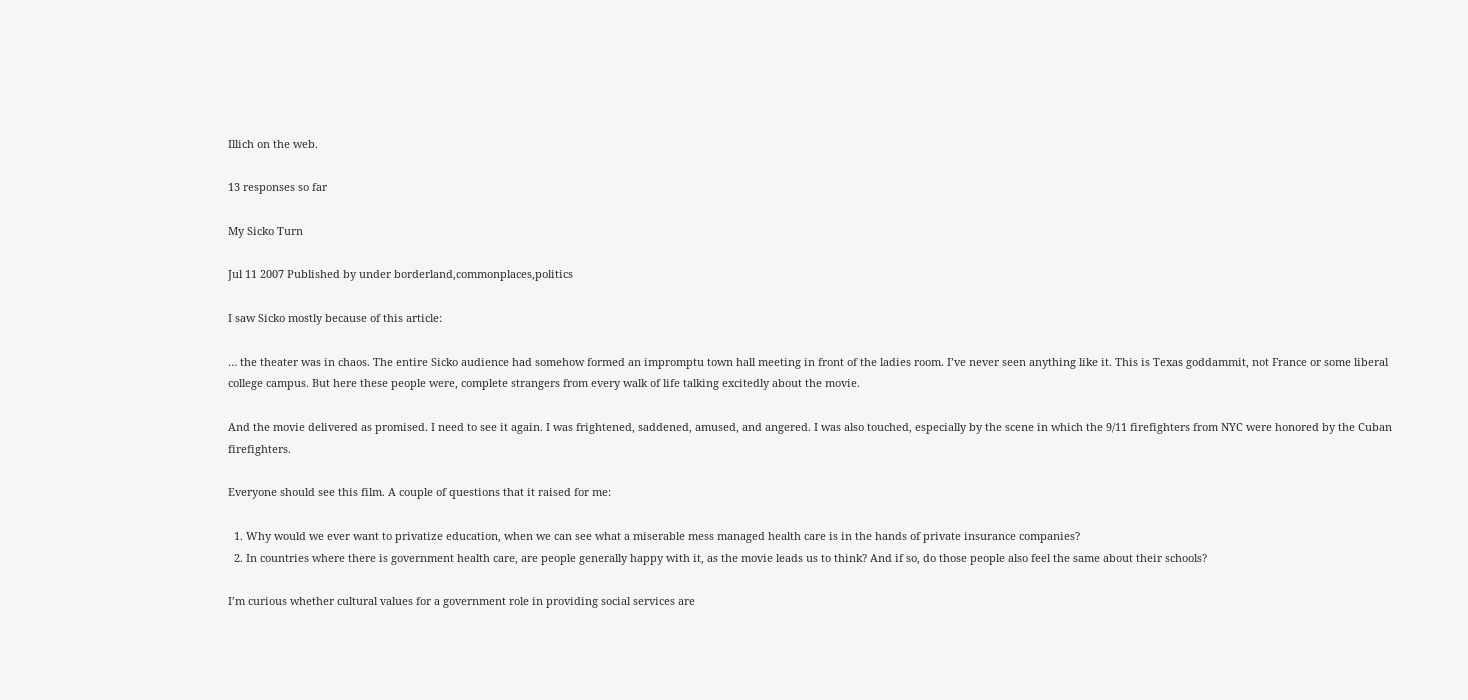Illich on the web.

13 responses so far

My Sicko Turn

Jul 11 2007 Published by under borderland,commonplaces,politics

I saw Sicko mostly because of this article:

… the theater was in chaos. The entire Sicko audience had somehow formed an impromptu town hall meeting in front of the ladies room. I’ve never seen anything like it. This is Texas goddammit, not France or some liberal college campus. But here these people were, complete strangers from every walk of life talking excitedly about the movie.

And the movie delivered as promised. I need to see it again. I was frightened, saddened, amused, and angered. I was also touched, especially by the scene in which the 9/11 firefighters from NYC were honored by the Cuban firefighters.

Everyone should see this film. A couple of questions that it raised for me:

  1. Why would we ever want to privatize education, when we can see what a miserable mess managed health care is in the hands of private insurance companies?
  2. In countries where there is government health care, are people generally happy with it, as the movie leads us to think? And if so, do those people also feel the same about their schools?

I’m curious whether cultural values for a government role in providing social services are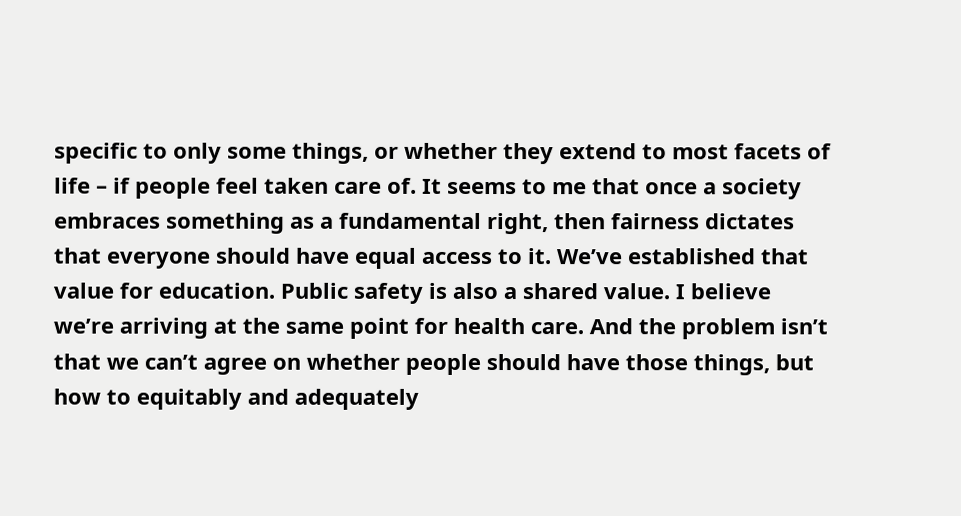specific to only some things, or whether they extend to most facets of life – if people feel taken care of. It seems to me that once a society embraces something as a fundamental right, then fairness dictates that everyone should have equal access to it. We’ve established that value for education. Public safety is also a shared value. I believe we’re arriving at the same point for health care. And the problem isn’t that we can’t agree on whether people should have those things, but how to equitably and adequately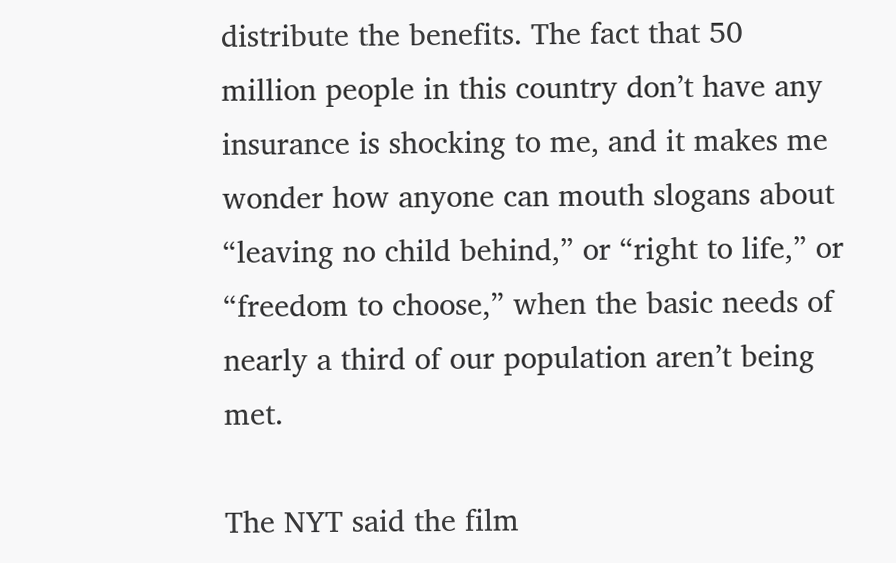distribute the benefits. The fact that 50 million people in this country don’t have any insurance is shocking to me, and it makes me wonder how anyone can mouth slogans about “leaving no child behind,” or “right to life,” or “freedom to choose,” when the basic needs of nearly a third of our population aren’t being met.

The NYT said the film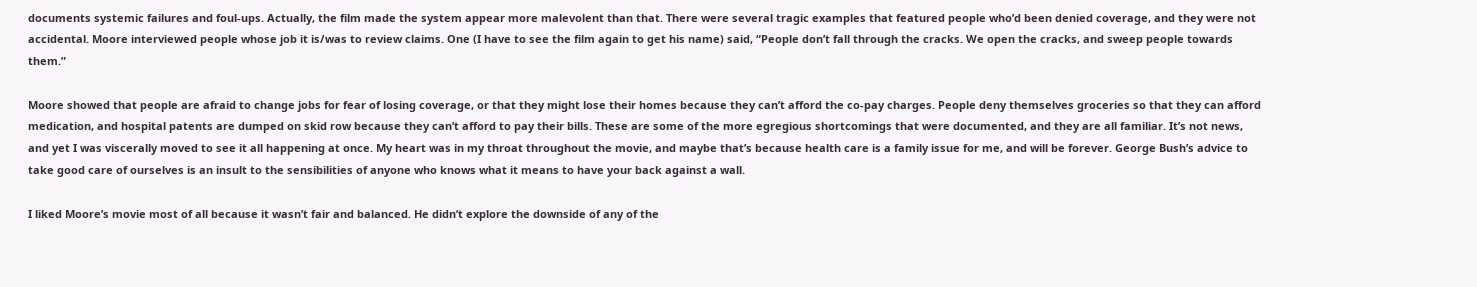documents systemic failures and foul-ups. Actually, the film made the system appear more malevolent than that. There were several tragic examples that featured people who’d been denied coverage, and they were not accidental. Moore interviewed people whose job it is/was to review claims. One (I have to see the film again to get his name) said, “People don’t fall through the cracks. We open the cracks, and sweep people towards them.”

Moore showed that people are afraid to change jobs for fear of losing coverage, or that they might lose their homes because they can’t afford the co-pay charges. People deny themselves groceries so that they can afford medication, and hospital patents are dumped on skid row because they can’t afford to pay their bills. These are some of the more egregious shortcomings that were documented, and they are all familiar. It’s not news, and yet I was viscerally moved to see it all happening at once. My heart was in my throat throughout the movie, and maybe that’s because health care is a family issue for me, and will be forever. George Bush’s advice to take good care of ourselves is an insult to the sensibilities of anyone who knows what it means to have your back against a wall.

I liked Moore’s movie most of all because it wasn’t fair and balanced. He didn’t explore the downside of any of the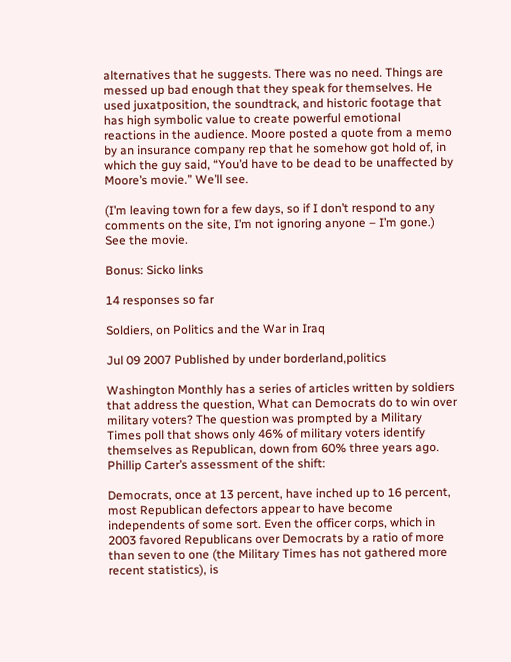alternatives that he suggests. There was no need. Things are messed up bad enough that they speak for themselves. He used juxatposition, the soundtrack, and historic footage that has high symbolic value to create powerful emotional reactions in the audience. Moore posted a quote from a memo by an insurance company rep that he somehow got hold of, in which the guy said, “You’d have to be dead to be unaffected by Moore’s movie.” We’ll see.

(I’m leaving town for a few days, so if I don’t respond to any comments on the site, I’m not ignoring anyone – I’m gone.) See the movie.

Bonus: Sicko links

14 responses so far

Soldiers, on Politics and the War in Iraq

Jul 09 2007 Published by under borderland,politics

Washington Monthly has a series of articles written by soldiers that address the question, What can Democrats do to win over military voters? The question was prompted by a Military Times poll that shows only 46% of military voters identify themselves as Republican, down from 60% three years ago. Phillip Carter’s assessment of the shift:

Democrats, once at 13 percent, have inched up to 16 percent, most Republican defectors appear to have become independents of some sort. Even the officer corps, which in 2003 favored Republicans over Democrats by a ratio of more than seven to one (the Military Times has not gathered more recent statistics), is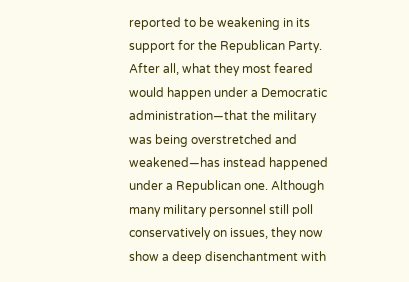reported to be weakening in its support for the Republican Party. After all, what they most feared would happen under a Democratic administration—that the military was being overstretched and weakened—has instead happened under a Republican one. Although many military personnel still poll conservatively on issues, they now show a deep disenchantment with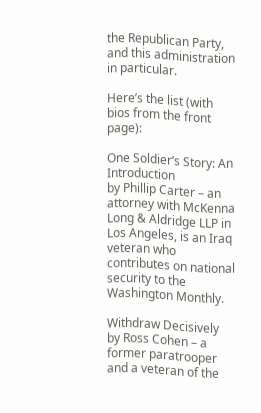the Republican Party, and this administration in particular.

Here’s the list (with bios from the front page):

One Soldier’s Story: An Introduction
by Phillip Carter – an attorney with McKenna Long & Aldridge LLP in Los Angeles, is an Iraq veteran who contributes on national security to the Washington Monthly.

Withdraw Decisively
by Ross Cohen – a former paratrooper and a veteran of the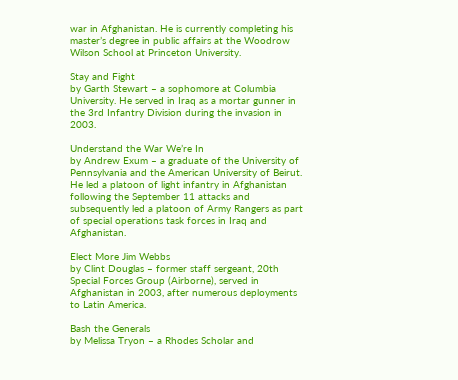war in Afghanistan. He is currently completing his master’s degree in public affairs at the Woodrow Wilson School at Princeton University.

Stay and Fight
by Garth Stewart – a sophomore at Columbia University. He served in Iraq as a mortar gunner in the 3rd Infantry Division during the invasion in 2003.

Understand the War We’re In
by Andrew Exum – a graduate of the University of Pennsylvania and the American University of Beirut. He led a platoon of light infantry in Afghanistan following the September 11 attacks and subsequently led a platoon of Army Rangers as part of special operations task forces in Iraq and Afghanistan.

Elect More Jim Webbs
by Clint Douglas – former staff sergeant, 20th Special Forces Group (Airborne), served in Afghanistan in 2003, after numerous deployments to Latin America.

Bash the Generals
by Melissa Tryon – a Rhodes Scholar and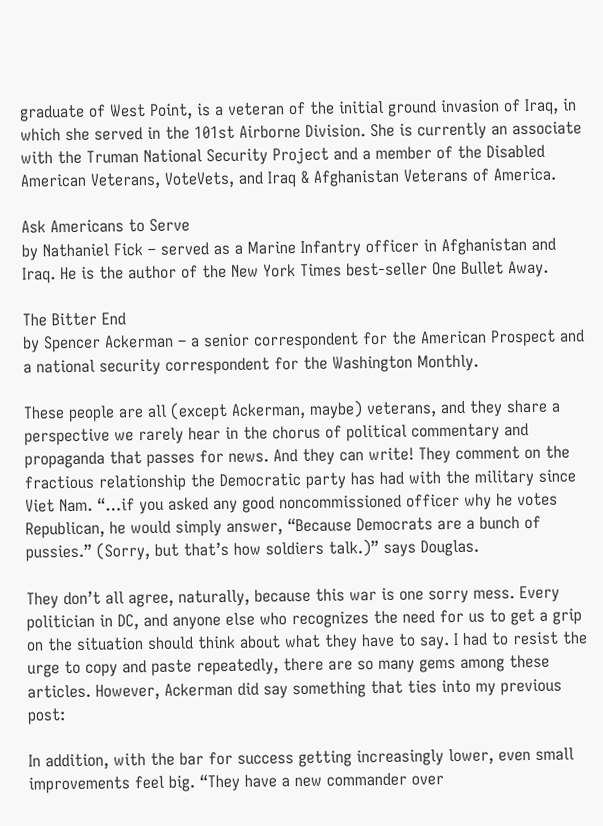graduate of West Point, is a veteran of the initial ground invasion of Iraq, in which she served in the 101st Airborne Division. She is currently an associate with the Truman National Security Project and a member of the Disabled American Veterans, VoteVets, and Iraq & Afghanistan Veterans of America.

Ask Americans to Serve
by Nathaniel Fick – served as a Marine Infantry officer in Afghanistan and Iraq. He is the author of the New York Times best-seller One Bullet Away.

The Bitter End
by Spencer Ackerman – a senior correspondent for the American Prospect and a national security correspondent for the Washington Monthly.

These people are all (except Ackerman, maybe) veterans, and they share a perspective we rarely hear in the chorus of political commentary and propaganda that passes for news. And they can write! They comment on the fractious relationship the Democratic party has had with the military since Viet Nam. “…if you asked any good noncommissioned officer why he votes Republican, he would simply answer, “Because Democrats are a bunch of pussies.” (Sorry, but that’s how soldiers talk.)” says Douglas.

They don’t all agree, naturally, because this war is one sorry mess. Every politician in DC, and anyone else who recognizes the need for us to get a grip on the situation should think about what they have to say. I had to resist the urge to copy and paste repeatedly, there are so many gems among these articles. However, Ackerman did say something that ties into my previous post:

In addition, with the bar for success getting increasingly lower, even small improvements feel big. “They have a new commander over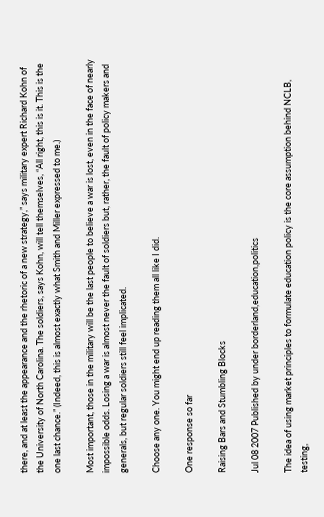there, and at least the appearance and the rhetoric of a new strategy,” says military expert Richard Kohn of the University of North Carolina. The soldiers, says Kohn, will tell themselves, “All right, this is it. This is the one last chance.” (Indeed, this is almost exactly what Smith and Miller expressed to me.)

Most important, those in the military will be the last people to believe a war is lost, even in the face of nearly impossible odds. Losing a war is almost never the fault of soldiers but, rather, the fault of policy makers and generals, but regular soldiers still feel implicated.

Choose any one. You might end up reading them all like I did.

One response so far

Raising Bars and Stumbling Blocks

Jul 08 2007 Published by under borderland,education,politics

The idea of using market principles to formulate education policy is the core assumption behind NCLB, testing,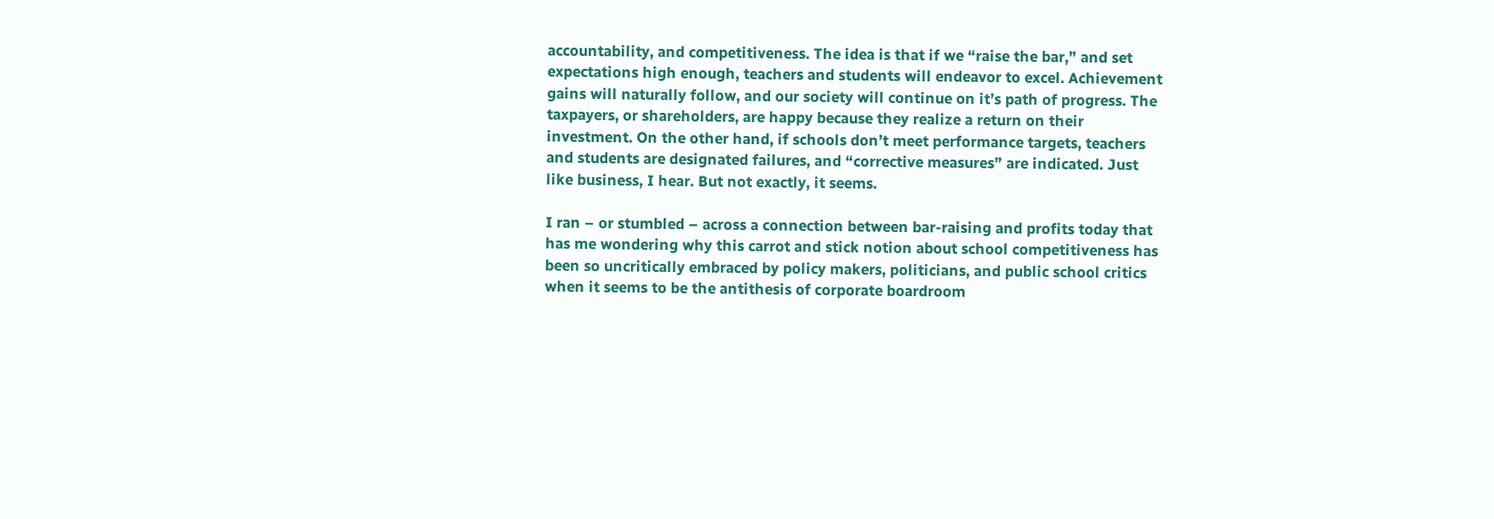accountability, and competitiveness. The idea is that if we “raise the bar,” and set expectations high enough, teachers and students will endeavor to excel. Achievement gains will naturally follow, and our society will continue on it’s path of progress. The taxpayers, or shareholders, are happy because they realize a return on their investment. On the other hand, if schools don’t meet performance targets, teachers and students are designated failures, and “corrective measures” are indicated. Just like business, I hear. But not exactly, it seems.

I ran – or stumbled – across a connection between bar-raising and profits today that has me wondering why this carrot and stick notion about school competitiveness has been so uncritically embraced by policy makers, politicians, and public school critics when it seems to be the antithesis of corporate boardroom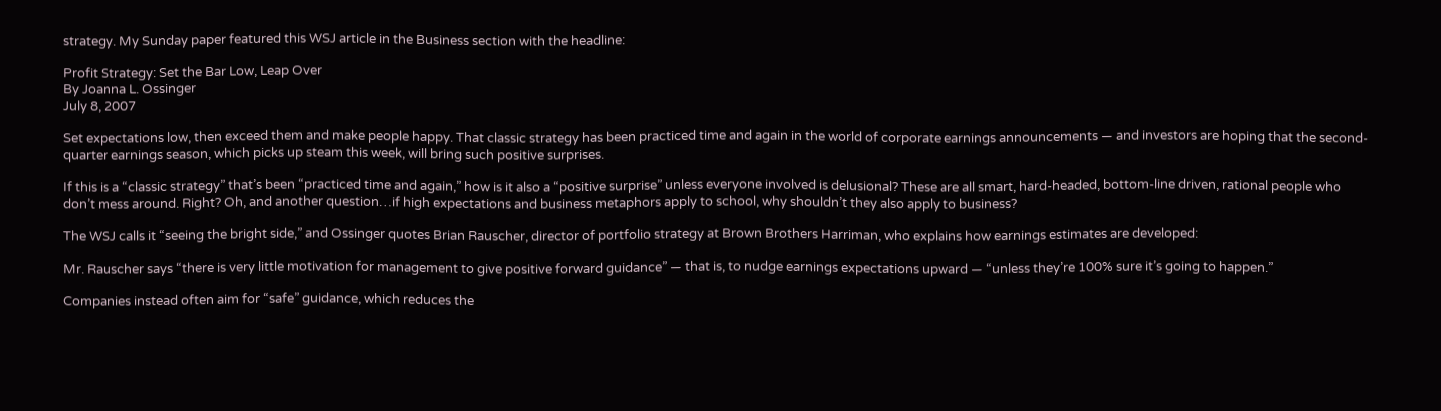strategy. My Sunday paper featured this WSJ article in the Business section with the headline:

Profit Strategy: Set the Bar Low, Leap Over
By Joanna L. Ossinger
July 8, 2007

Set expectations low, then exceed them and make people happy. That classic strategy has been practiced time and again in the world of corporate earnings announcements — and investors are hoping that the second-quarter earnings season, which picks up steam this week, will bring such positive surprises.

If this is a “classic strategy” that’s been “practiced time and again,” how is it also a “positive surprise” unless everyone involved is delusional? These are all smart, hard-headed, bottom-line driven, rational people who don’t mess around. Right? Oh, and another question…if high expectations and business metaphors apply to school, why shouldn’t they also apply to business?

The WSJ calls it “seeing the bright side,” and Ossinger quotes Brian Rauscher, director of portfolio strategy at Brown Brothers Harriman, who explains how earnings estimates are developed:

Mr. Rauscher says “there is very little motivation for management to give positive forward guidance” — that is, to nudge earnings expectations upward — “unless they’re 100% sure it’s going to happen.”

Companies instead often aim for “safe” guidance, which reduces the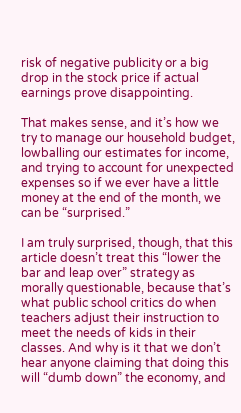risk of negative publicity or a big drop in the stock price if actual earnings prove disappointing.

That makes sense, and it’s how we try to manage our household budget, lowballing our estimates for income, and trying to account for unexpected expenses so if we ever have a little money at the end of the month, we can be “surprised.”

I am truly surprised, though, that this article doesn’t treat this “lower the bar and leap over” strategy as morally questionable, because that’s what public school critics do when teachers adjust their instruction to meet the needs of kids in their classes. And why is it that we don’t hear anyone claiming that doing this will “dumb down” the economy, and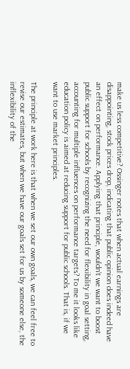make us less competitive? Ossinger notes that when actual earnings are disappointing, stock prices drop, indicating that public opinion does indeed have an effect on performance. Applying that principle, wouldn’t we want to boost public support for schools by recognizing the need for flexibility in goal setting, accounting for multiple influences on performance targets? To me it looks like education policy is aimed at reducing support for public schools. That is, if we want to use market principles.

The principle at work here is that when we set our own goals, we can feel free to revise our estimates, but when we have our goals set for us by someone else, the inflexibility of the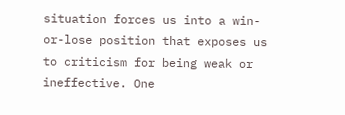situation forces us into a win-or-lose position that exposes us to criticism for being weak or ineffective. One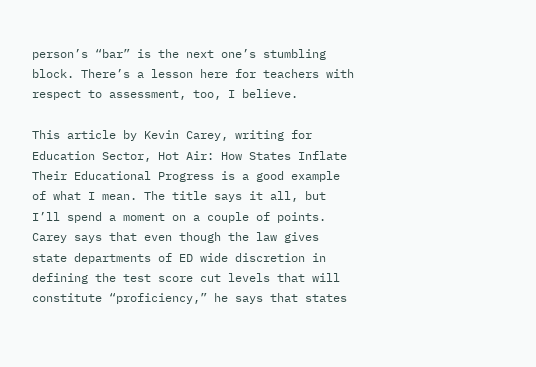person’s “bar” is the next one’s stumbling block. There’s a lesson here for teachers with respect to assessment, too, I believe.

This article by Kevin Carey, writing for Education Sector, Hot Air: How States Inflate Their Educational Progress is a good example of what I mean. The title says it all, but I’ll spend a moment on a couple of points. Carey says that even though the law gives state departments of ED wide discretion in defining the test score cut levels that will constitute “proficiency,” he says that states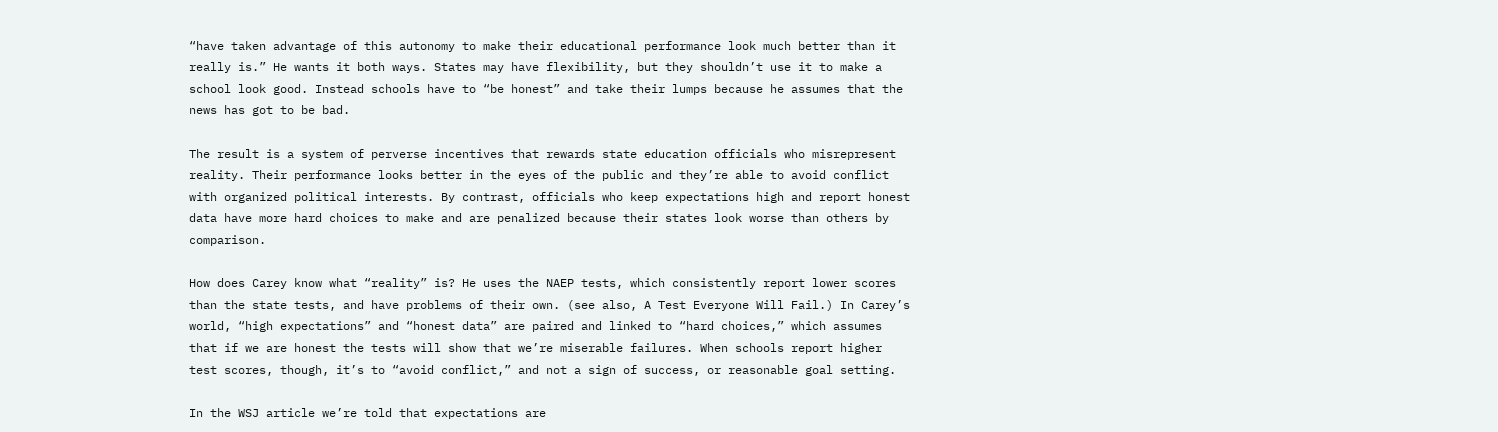“have taken advantage of this autonomy to make their educational performance look much better than it really is.” He wants it both ways. States may have flexibility, but they shouldn’t use it to make a school look good. Instead schools have to “be honest” and take their lumps because he assumes that the news has got to be bad.

The result is a system of perverse incentives that rewards state education officials who misrepresent reality. Their performance looks better in the eyes of the public and they’re able to avoid conflict with organized political interests. By contrast, officials who keep expectations high and report honest data have more hard choices to make and are penalized because their states look worse than others by comparison.

How does Carey know what “reality” is? He uses the NAEP tests, which consistently report lower scores than the state tests, and have problems of their own. (see also, A Test Everyone Will Fail.) In Carey’s world, “high expectations” and “honest data” are paired and linked to “hard choices,” which assumes that if we are honest the tests will show that we’re miserable failures. When schools report higher test scores, though, it’s to “avoid conflict,” and not a sign of success, or reasonable goal setting.

In the WSJ article we’re told that expectations are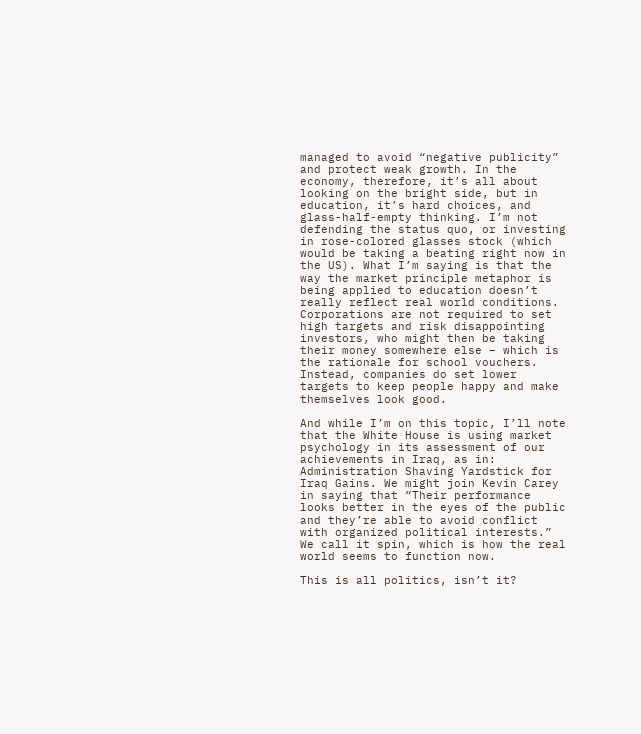managed to avoid “negative publicity” and protect weak growth. In the economy, therefore, it’s all about looking on the bright side, but in education, it’s hard choices, and glass-half-empty thinking. I’m not defending the status quo, or investing in rose-colored glasses stock (which would be taking a beating right now in the US). What I’m saying is that the way the market principle metaphor is being applied to education doesn’t really reflect real world conditions. Corporations are not required to set high targets and risk disappointing investors, who might then be taking their money somewhere else – which is the rationale for school vouchers. Instead, companies do set lower targets to keep people happy and make themselves look good.

And while I’m on this topic, I’ll note that the White House is using market psychology in its assessment of our achievements in Iraq, as in: Administration Shaving Yardstick for Iraq Gains. We might join Kevin Carey in saying that “Their performance looks better in the eyes of the public and they’re able to avoid conflict with organized political interests.” We call it spin, which is how the real world seems to function now.

This is all politics, isn’t it?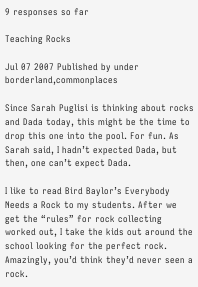9 responses so far

Teaching Rocks

Jul 07 2007 Published by under borderland,commonplaces

Since Sarah Puglisi is thinking about rocks and Dada today, this might be the time to drop this one into the pool. For fun. As Sarah said, I hadn’t expected Dada, but then, one can’t expect Dada.

I like to read Bird Baylor’s Everybody Needs a Rock to my students. After we get the “rules” for rock collecting worked out, I take the kids out around the school looking for the perfect rock. Amazingly, you’d think they’d never seen a rock.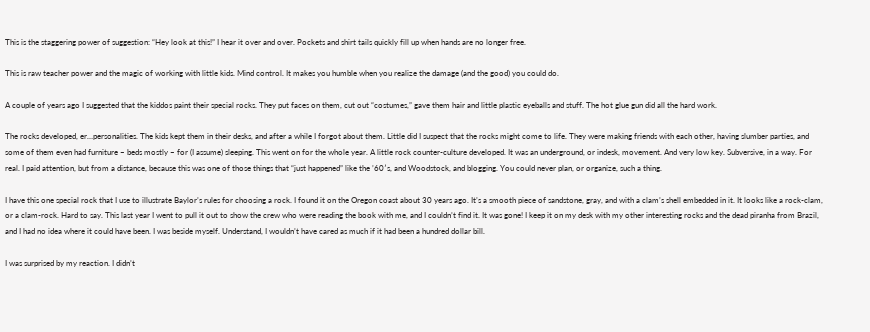This is the staggering power of suggestion: “Hey look at this!” I hear it over and over. Pockets and shirt tails quickly fill up when hands are no longer free.

This is raw teacher power and the magic of working with little kids. Mind control. It makes you humble when you realize the damage (and the good) you could do.

A couple of years ago I suggested that the kiddos paint their special rocks. They put faces on them, cut out “costumes,” gave them hair and little plastic eyeballs and stuff. The hot glue gun did all the hard work.

The rocks developed, er…personalities. The kids kept them in their desks, and after a while I forgot about them. Little did I suspect that the rocks might come to life. They were making friends with each other, having slumber parties, and some of them even had furniture – beds mostly – for (I assume) sleeping. This went on for the whole year. A little rock counter-culture developed. It was an underground, or indesk, movement. And very low key. Subversive, in a way. For real. I paid attention, but from a distance, because this was one of those things that “just happened” like the ’60′s, and Woodstock, and blogging. You could never plan, or organize, such a thing.

I have this one special rock that I use to illustrate Baylor’s rules for choosing a rock. I found it on the Oregon coast about 30 years ago. It’s a smooth piece of sandstone, gray, and with a clam’s shell embedded in it. It looks like a rock-clam, or a clam-rock. Hard to say. This last year I went to pull it out to show the crew who were reading the book with me, and I couldn’t find it. It was gone! I keep it on my desk with my other interesting rocks and the dead piranha from Brazil, and I had no idea where it could have been. I was beside myself. Understand, I wouldn’t have cared as much if it had been a hundred dollar bill.

I was surprised by my reaction. I didn’t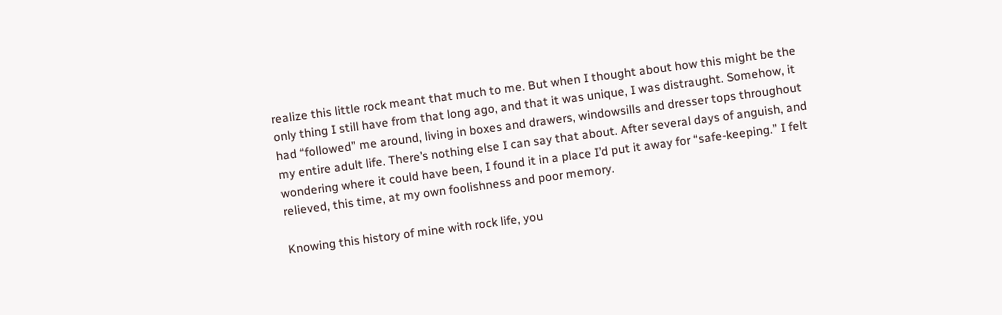realize this little rock meant that much to me. But when I thought about how this might be the only thing I still have from that long ago, and that it was unique, I was distraught. Somehow, it had “followed” me around, living in boxes and drawers, windowsills and dresser tops throughout my entire adult life. There’s nothing else I can say that about. After several days of anguish, and wondering where it could have been, I found it in a place I’d put it away for “safe-keeping.” I felt relieved, this time, at my own foolishness and poor memory.

Knowing this history of mine with rock life, you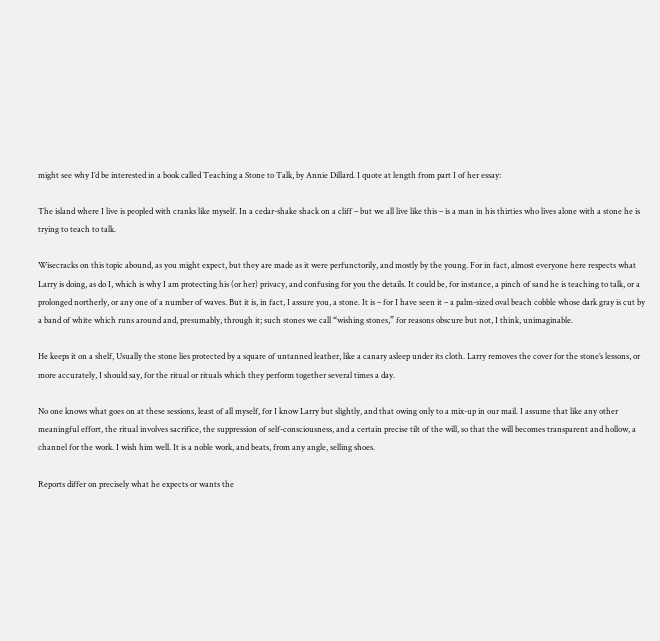might see why I’d be interested in a book called Teaching a Stone to Talk, by Annie Dillard. I quote at length from part I of her essay:

The island where I live is peopled with cranks like myself. In a cedar-shake shack on a cliff – but we all live like this – is a man in his thirties who lives alone with a stone he is trying to teach to talk.

Wisecracks on this topic abound, as you might expect, but they are made as it were perfunctorily, and mostly by the young. For in fact, almost everyone here respects what Larry is doing, as do I, which is why I am protecting his (or her) privacy, and confusing for you the details. It could be, for instance, a pinch of sand he is teaching to talk, or a prolonged northerly, or any one of a number of waves. But it is, in fact, I assure you, a stone. It is – for I have seen it – a palm-sized oval beach cobble whose dark gray is cut by a band of white which runs around and, presumably, through it; such stones we call “wishing stones,” for reasons obscure but not, I think, unimaginable.

He keeps it on a shelf, Usually the stone lies protected by a square of untanned leather, like a canary asleep under its cloth. Larry removes the cover for the stone’s lessons, or more accurately, I should say, for the ritual or rituals which they perform together several times a day.

No one knows what goes on at these sessions, least of all myself, for I know Larry but slightly, and that owing only to a mix-up in our mail. I assume that like any other meaningful effort, the ritual involves sacrifice, the suppression of self-consciousness, and a certain precise tilt of the will, so that the will becomes transparent and hollow, a channel for the work. I wish him well. It is a noble work, and beats, from any angle, selling shoes.

Reports differ on precisely what he expects or wants the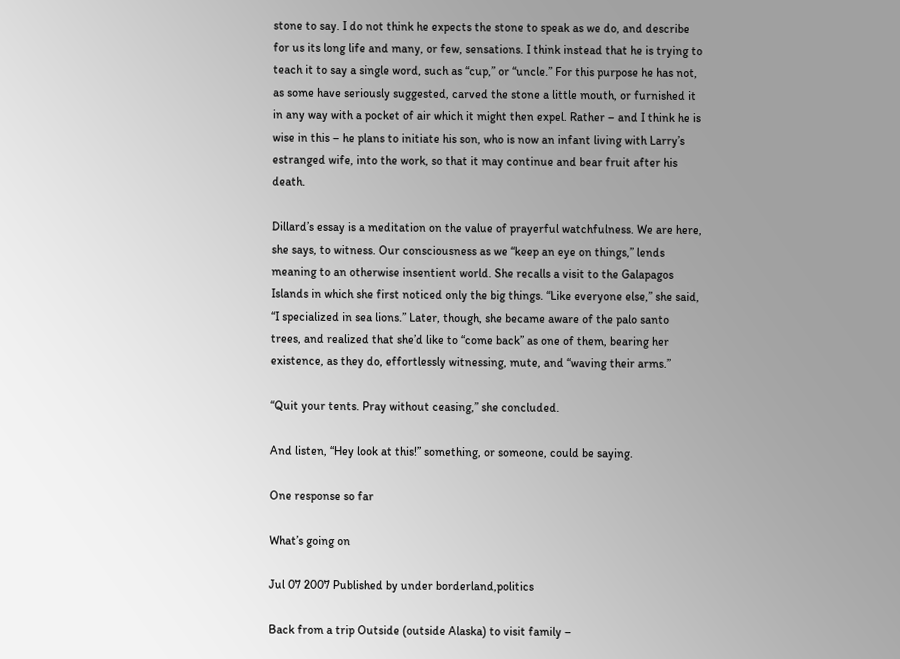stone to say. I do not think he expects the stone to speak as we do, and describe for us its long life and many, or few, sensations. I think instead that he is trying to teach it to say a single word, such as “cup,” or “uncle.” For this purpose he has not, as some have seriously suggested, carved the stone a little mouth, or furnished it in any way with a pocket of air which it might then expel. Rather – and I think he is wise in this – he plans to initiate his son, who is now an infant living with Larry’s estranged wife, into the work, so that it may continue and bear fruit after his death.

Dillard’s essay is a meditation on the value of prayerful watchfulness. We are here, she says, to witness. Our consciousness as we “keep an eye on things,” lends meaning to an otherwise insentient world. She recalls a visit to the Galapagos Islands in which she first noticed only the big things. “Like everyone else,” she said, “I specialized in sea lions.” Later, though, she became aware of the palo santo trees, and realized that she’d like to “come back” as one of them, bearing her existence, as they do, effortlessly witnessing, mute, and “waving their arms.”

“Quit your tents. Pray without ceasing,” she concluded.

And listen, “Hey look at this!” something, or someone, could be saying.

One response so far

What’s going on

Jul 07 2007 Published by under borderland,politics

Back from a trip Outside (outside Alaska) to visit family –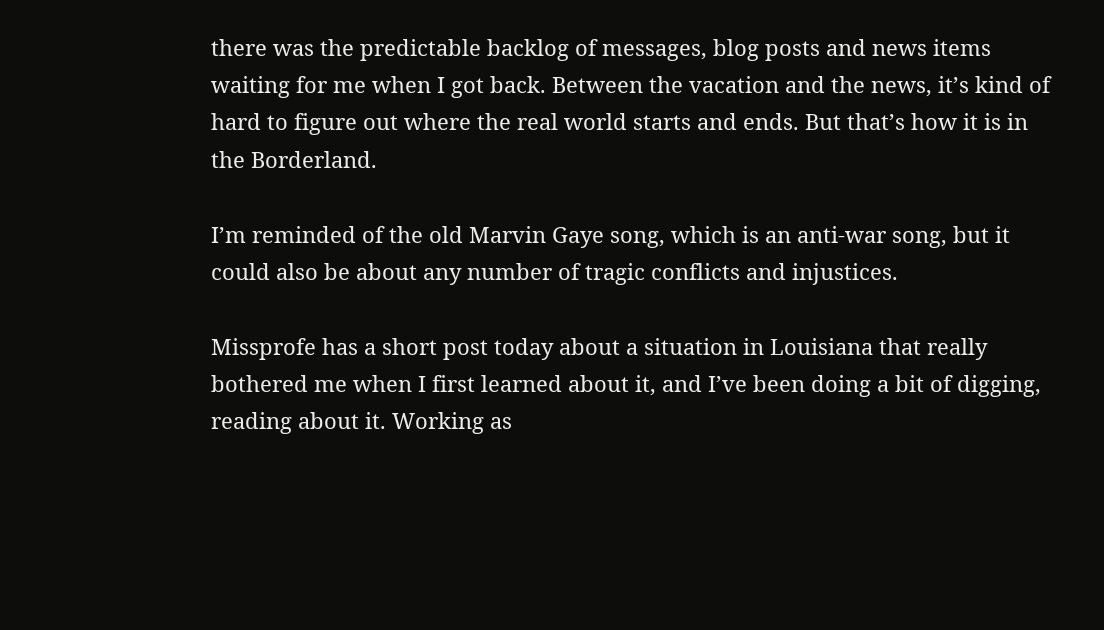there was the predictable backlog of messages, blog posts and news items waiting for me when I got back. Between the vacation and the news, it’s kind of hard to figure out where the real world starts and ends. But that’s how it is in the Borderland.

I’m reminded of the old Marvin Gaye song, which is an anti-war song, but it could also be about any number of tragic conflicts and injustices.

Missprofe has a short post today about a situation in Louisiana that really bothered me when I first learned about it, and I’ve been doing a bit of digging, reading about it. Working as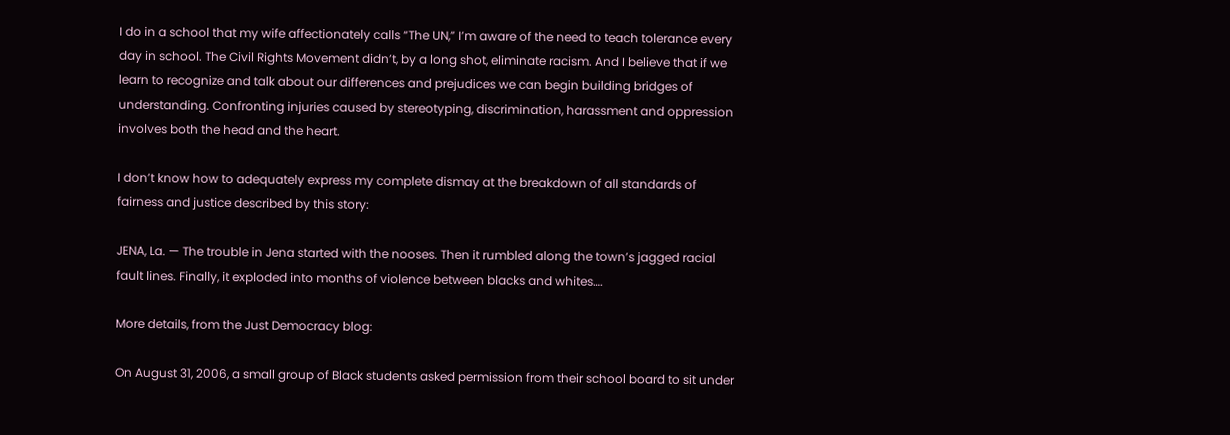I do in a school that my wife affectionately calls “The UN,” I’m aware of the need to teach tolerance every day in school. The Civil Rights Movement didn’t, by a long shot, eliminate racism. And I believe that if we learn to recognize and talk about our differences and prejudices we can begin building bridges of understanding. Confronting injuries caused by stereotyping, discrimination, harassment and oppression involves both the head and the heart.

I don’t know how to adequately express my complete dismay at the breakdown of all standards of fairness and justice described by this story:

JENA, La. — The trouble in Jena started with the nooses. Then it rumbled along the town’s jagged racial fault lines. Finally, it exploded into months of violence between blacks and whites….

More details, from the Just Democracy blog:

On August 31, 2006, a small group of Black students asked permission from their school board to sit under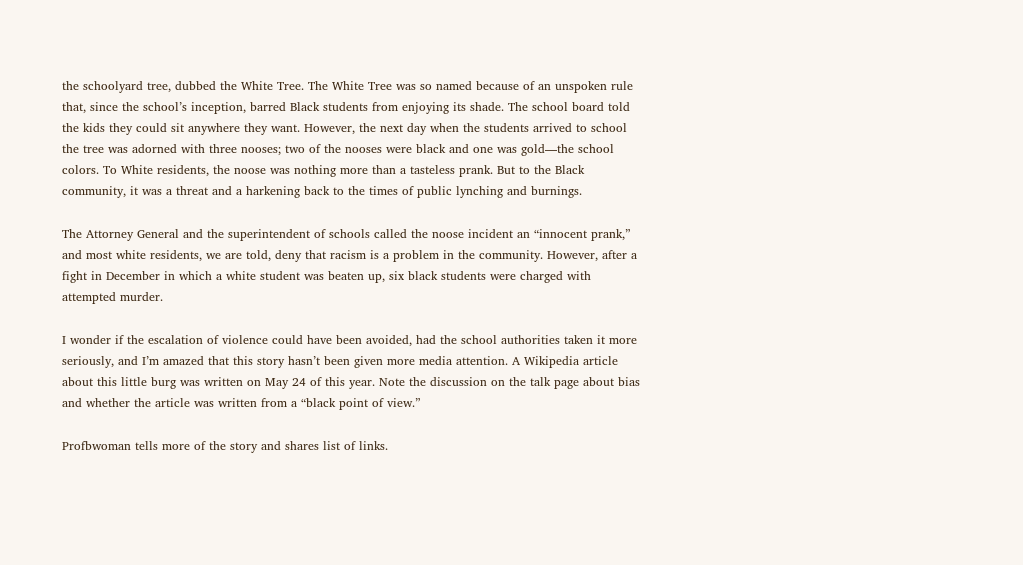the schoolyard tree, dubbed the White Tree. The White Tree was so named because of an unspoken rule that, since the school’s inception, barred Black students from enjoying its shade. The school board told the kids they could sit anywhere they want. However, the next day when the students arrived to school the tree was adorned with three nooses; two of the nooses were black and one was gold—the school colors. To White residents, the noose was nothing more than a tasteless prank. But to the Black community, it was a threat and a harkening back to the times of public lynching and burnings.

The Attorney General and the superintendent of schools called the noose incident an “innocent prank,” and most white residents, we are told, deny that racism is a problem in the community. However, after a fight in December in which a white student was beaten up, six black students were charged with attempted murder.

I wonder if the escalation of violence could have been avoided, had the school authorities taken it more seriously, and I’m amazed that this story hasn’t been given more media attention. A Wikipedia article about this little burg was written on May 24 of this year. Note the discussion on the talk page about bias and whether the article was written from a “black point of view.”

Profbwoman tells more of the story and shares list of links.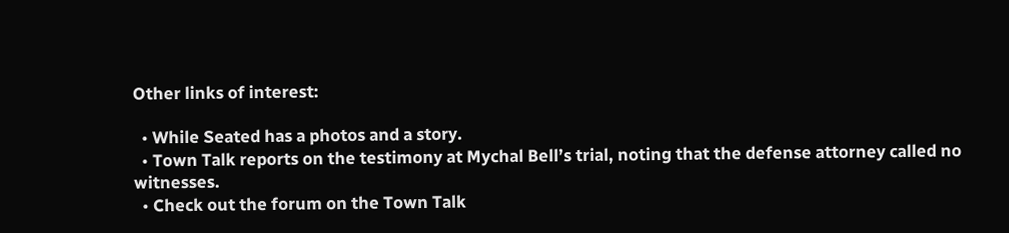Other links of interest:

  • While Seated has a photos and a story.
  • Town Talk reports on the testimony at Mychal Bell’s trial, noting that the defense attorney called no witnesses.
  • Check out the forum on the Town Talk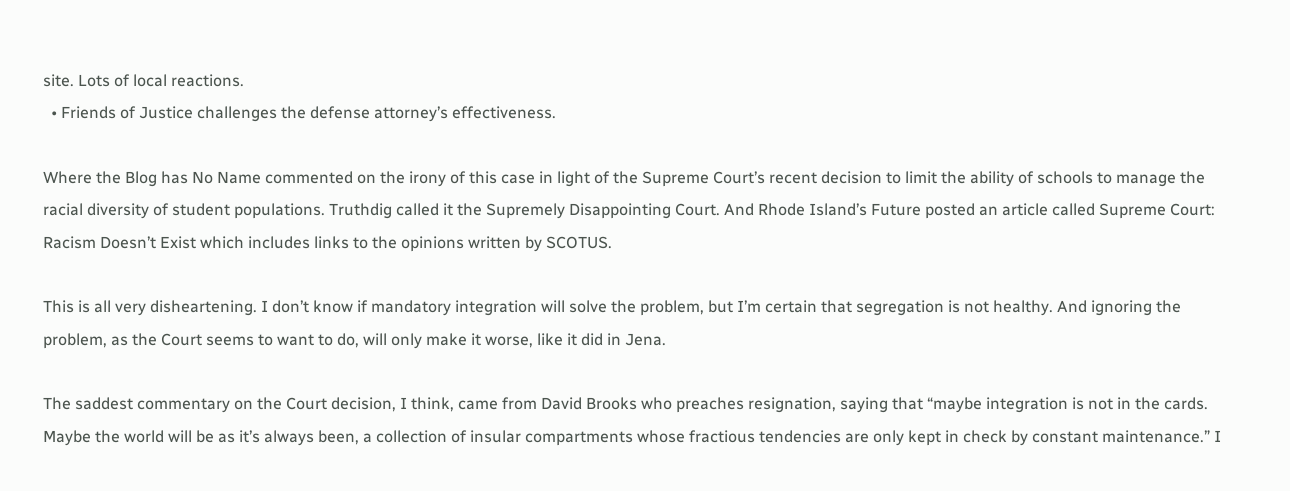site. Lots of local reactions.
  • Friends of Justice challenges the defense attorney’s effectiveness.

Where the Blog has No Name commented on the irony of this case in light of the Supreme Court’s recent decision to limit the ability of schools to manage the racial diversity of student populations. Truthdig called it the Supremely Disappointing Court. And Rhode Island’s Future posted an article called Supreme Court: Racism Doesn’t Exist which includes links to the opinions written by SCOTUS.

This is all very disheartening. I don’t know if mandatory integration will solve the problem, but I’m certain that segregation is not healthy. And ignoring the problem, as the Court seems to want to do, will only make it worse, like it did in Jena.

The saddest commentary on the Court decision, I think, came from David Brooks who preaches resignation, saying that “maybe integration is not in the cards. Maybe the world will be as it’s always been, a collection of insular compartments whose fractious tendencies are only kept in check by constant maintenance.” I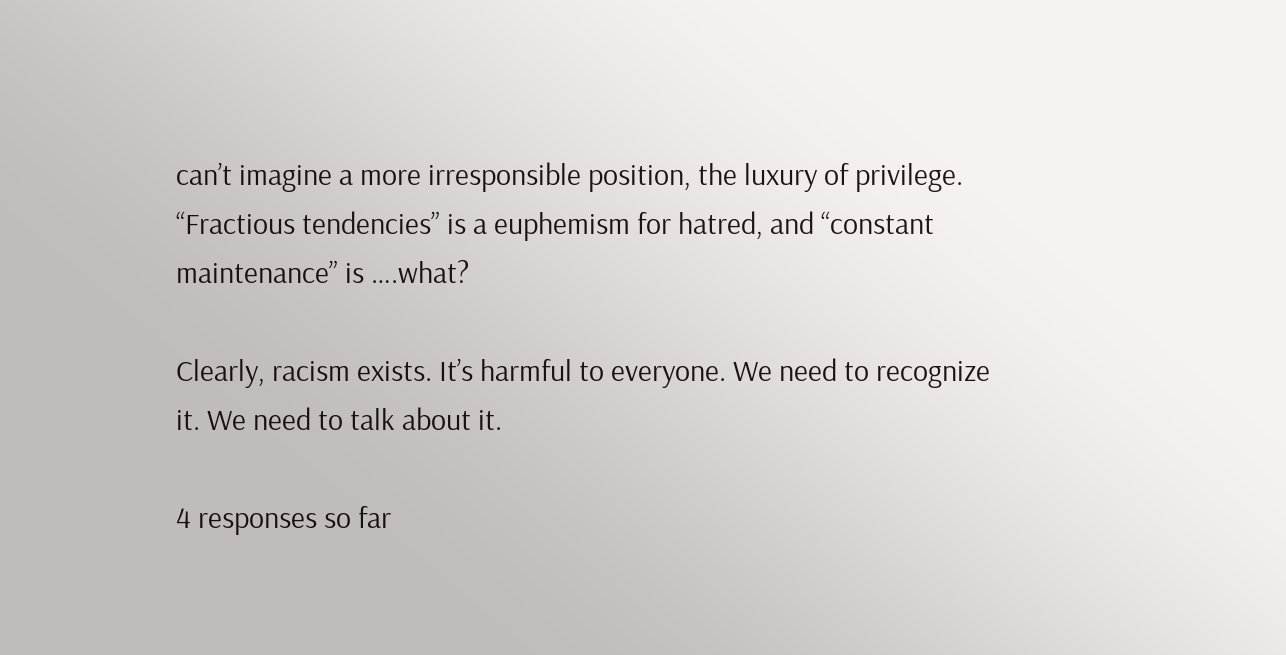can’t imagine a more irresponsible position, the luxury of privilege. “Fractious tendencies” is a euphemism for hatred, and “constant maintenance” is ….what?

Clearly, racism exists. It’s harmful to everyone. We need to recognize it. We need to talk about it.

4 responses so far